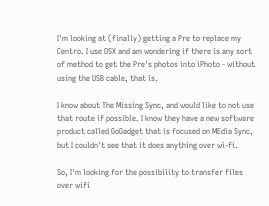I'm looking at (finally) getting a Pre to replace my Centro. I use OSX and am wondering if there is any sort of method to get the Pre's photos into iPhoto - without using the USB cable, that is.

I know about The Missing Sync, and would like to not use that route if possible. I know they have a new software product called GoGadget that is focused on MEdia Sync, but I couldn't see that it does anything over wi-fi.

So, I'm looking for the possibility to transfer files over wifi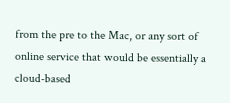from the pre to the Mac, or any sort of online service that would be essentially a cloud-based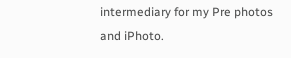intermediary for my Pre photos and iPhoto.